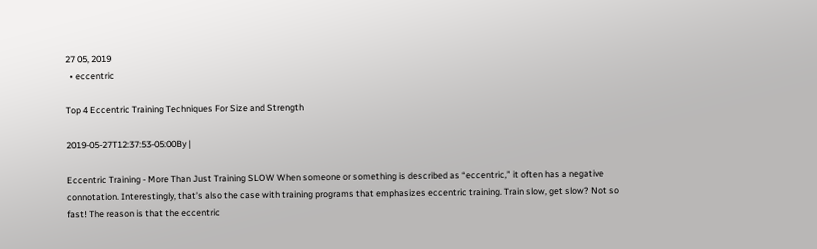27 05, 2019
  • eccentric

Top 4 Eccentric Training Techniques For Size and Strength

2019-05-27T12:37:53-05:00By |

Eccentric Training - More Than Just Training SLOW When someone or something is described as “eccentric,” it often has a negative connotation. Interestingly, that’s also the case with training programs that emphasizes eccentric training. Train slow, get slow? Not so fast! The reason is that the eccentric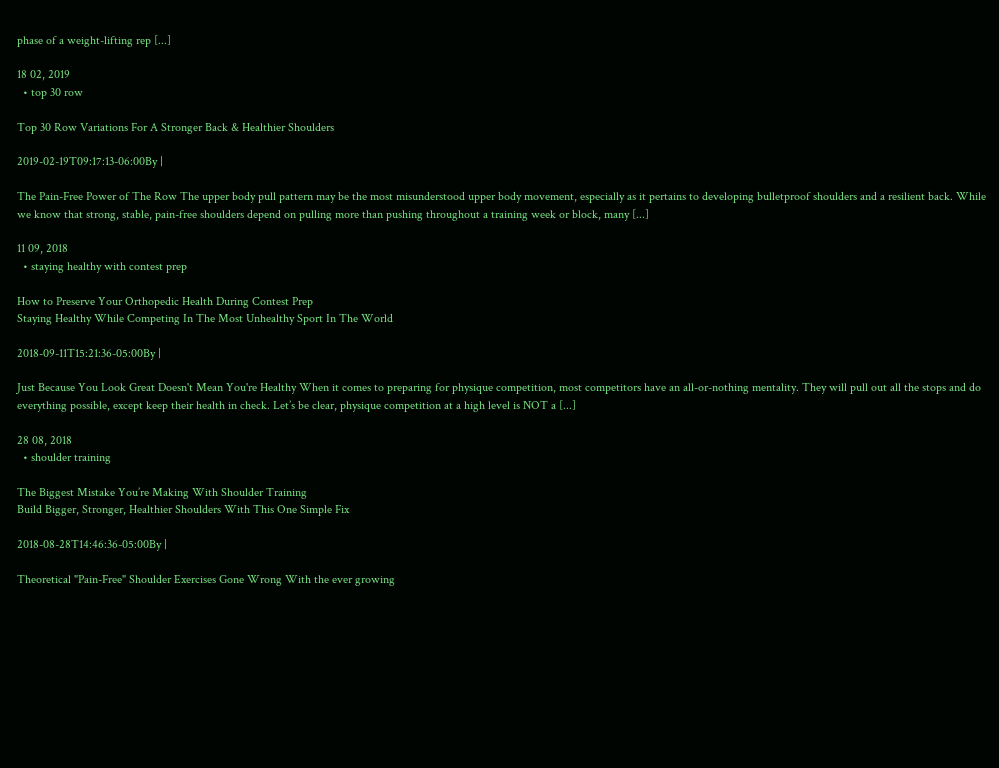phase of a weight-lifting rep [...]

18 02, 2019
  • top 30 row

Top 30 Row Variations For A Stronger Back & Healthier Shoulders

2019-02-19T09:17:13-06:00By |

The Pain-Free Power of The Row The upper body pull pattern may be the most misunderstood upper body movement, especially as it pertains to developing bulletproof shoulders and a resilient back. While we know that strong, stable, pain-free shoulders depend on pulling more than pushing throughout a training week or block, many [...]

11 09, 2018
  • staying healthy with contest prep

How to Preserve Your Orthopedic Health During Contest Prep
Staying Healthy While Competing In The Most Unhealthy Sport In The World

2018-09-11T15:21:36-05:00By |

Just Because You Look Great Doesn't Mean You're Healthy When it comes to preparing for physique competition, most competitors have an all-or-nothing mentality. They will pull out all the stops and do everything possible, except keep their health in check. Let’s be clear, physique competition at a high level is NOT a [...]

28 08, 2018
  • shoulder training

The Biggest Mistake You’re Making With Shoulder Training
Build Bigger, Stronger, Healthier Shoulders With This One Simple Fix

2018-08-28T14:46:36-05:00By |

Theoretical "Pain-Free" Shoulder Exercises Gone Wrong With the ever growing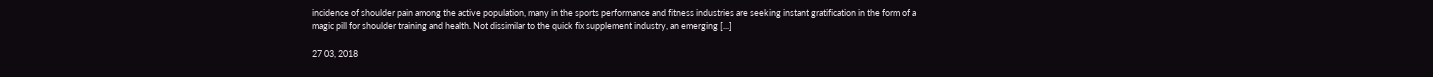incidence of shoulder pain among the active population, many in the sports performance and fitness industries are seeking instant gratification in the form of a magic pill for shoulder training and health. Not dissimilar to the quick fix supplement industry, an emerging [...]

27 03, 2018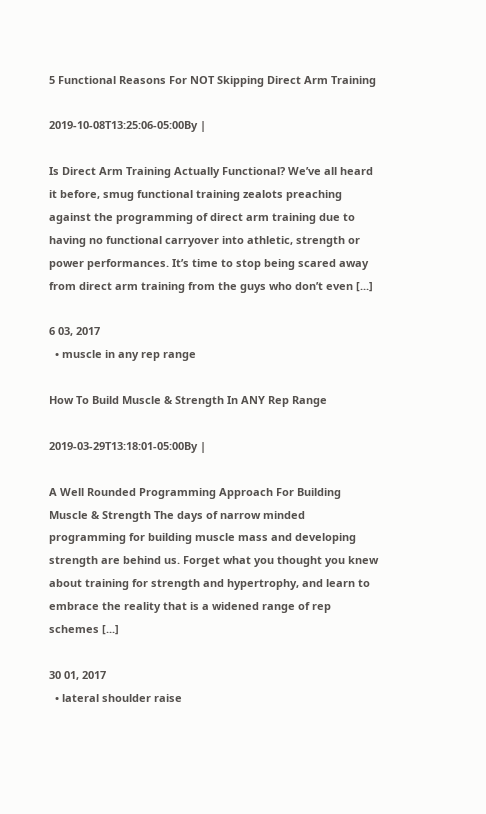5 Functional Reasons For NOT Skipping Direct Arm Training

2019-10-08T13:25:06-05:00By |

Is Direct Arm Training Actually Functional? We’ve all heard it before, smug functional training zealots preaching against the programming of direct arm training due to having no functional carryover into athletic, strength or power performances. It’s time to stop being scared away from direct arm training from the guys who don’t even [...]

6 03, 2017
  • muscle in any rep range

How To Build Muscle & Strength In ANY Rep Range

2019-03-29T13:18:01-05:00By |

A Well Rounded Programming Approach For Building Muscle & Strength The days of narrow minded programming for building muscle mass and developing strength are behind us. Forget what you thought you knew about training for strength and hypertrophy, and learn to embrace the reality that is a widened range of rep schemes [...]

30 01, 2017
  • lateral shoulder raise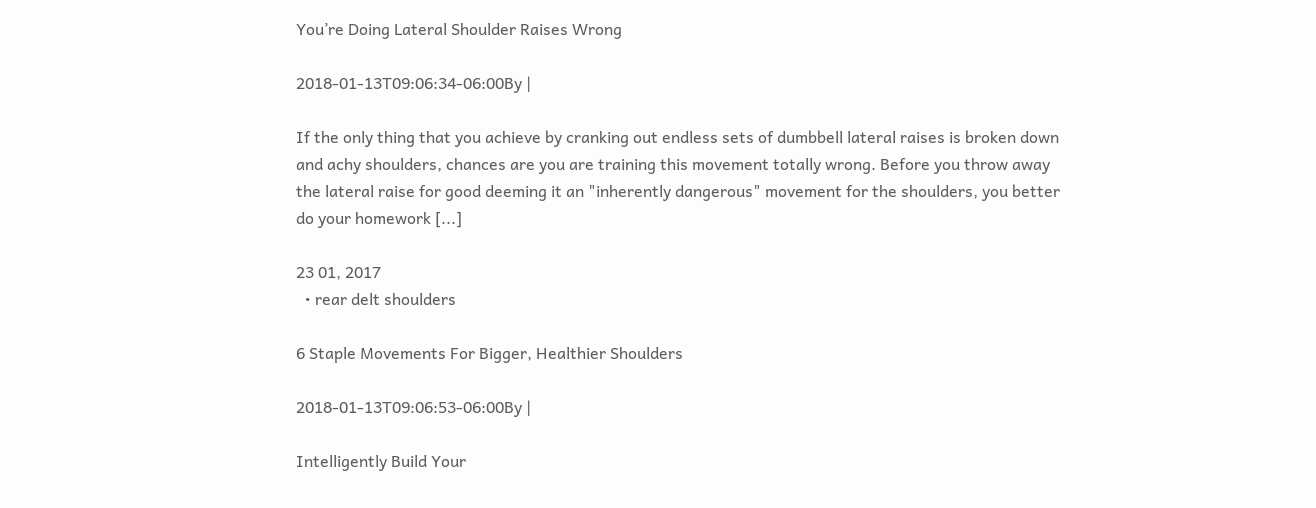You’re Doing Lateral Shoulder Raises Wrong

2018-01-13T09:06:34-06:00By |

If the only thing that you achieve by cranking out endless sets of dumbbell lateral raises is broken down and achy shoulders, chances are you are training this movement totally wrong. Before you throw away the lateral raise for good deeming it an "inherently dangerous" movement for the shoulders, you better do your homework [...]

23 01, 2017
  • rear delt shoulders

6 Staple Movements For Bigger, Healthier Shoulders

2018-01-13T09:06:53-06:00By |

Intelligently Build Your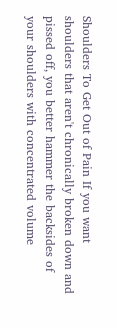Shoulders To Get Out of Pain If you want shoulders that aren't chronically broken down and pissed off, you better hammer the backsides of your shoulders with concentrated volume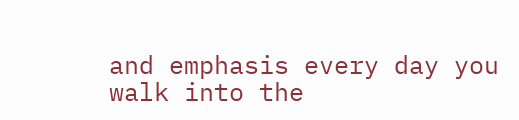and emphasis every day you walk into the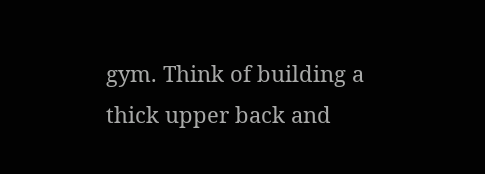gym. Think of building a thick upper back and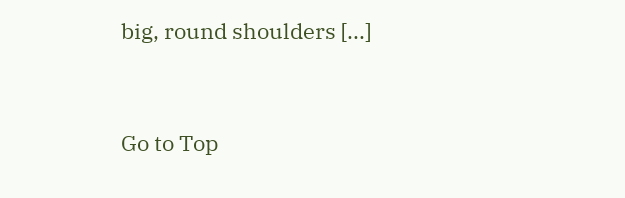big, round shoulders [...]


Go to Top